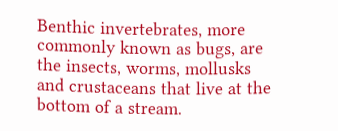Benthic invertebrates, more commonly known as bugs, are the insects, worms, mollusks and crustaceans that live at the bottom of a stream.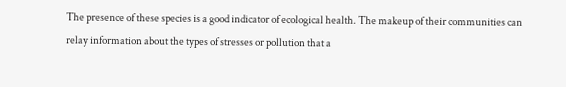The presence of these species is a good indicator of ecological health. The makeup of their communities can relay information about the types of stresses or pollution that a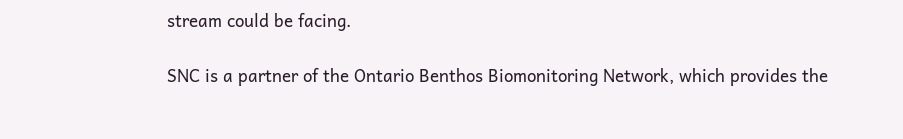stream could be facing.

SNC is a partner of the Ontario Benthos Biomonitoring Network, which provides the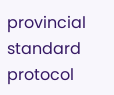provincial standard protocol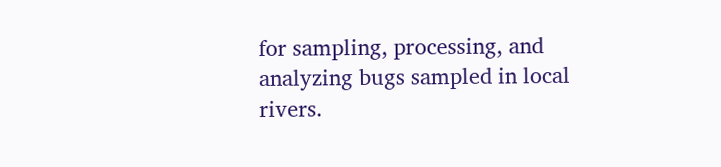for sampling, processing, and analyzing bugs sampled in local rivers.